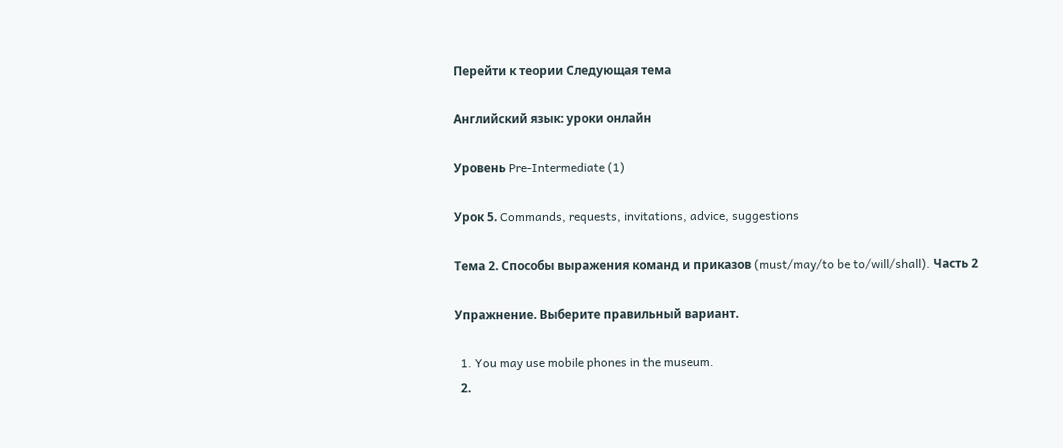Перейти к теории Следующая тема

Английский язык: уроки онлайн

Уровень Pre-Intermediate (1)

Урок 5. Commands, requests, invitations, advice, suggestions

Тема 2. Способы выражения команд и приказов (must/may/to be to/will/shall). Часть 2

Упражнение. Выберите правильный вариант.

  1. You may use mobile phones in the museum.
  2.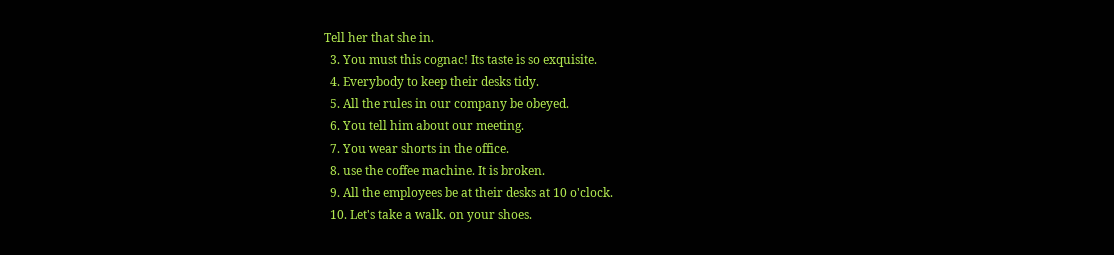Tell her that she in.
  3. You must this cognac! Its taste is so exquisite.
  4. Everybody to keep their desks tidy.
  5. All the rules in our company be obeyed.
  6. You tell him about our meeting.
  7. You wear shorts in the office.
  8. use the coffee machine. It is broken.
  9. All the employees be at their desks at 10 o'clock.
  10. Let's take a walk. on your shoes.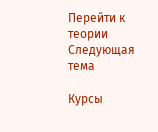Перейти к теории Следующая тема

Курсы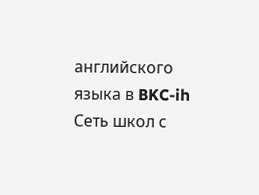английского языка в BKC-ih
Сеть школ с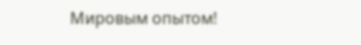Мировым опытом!